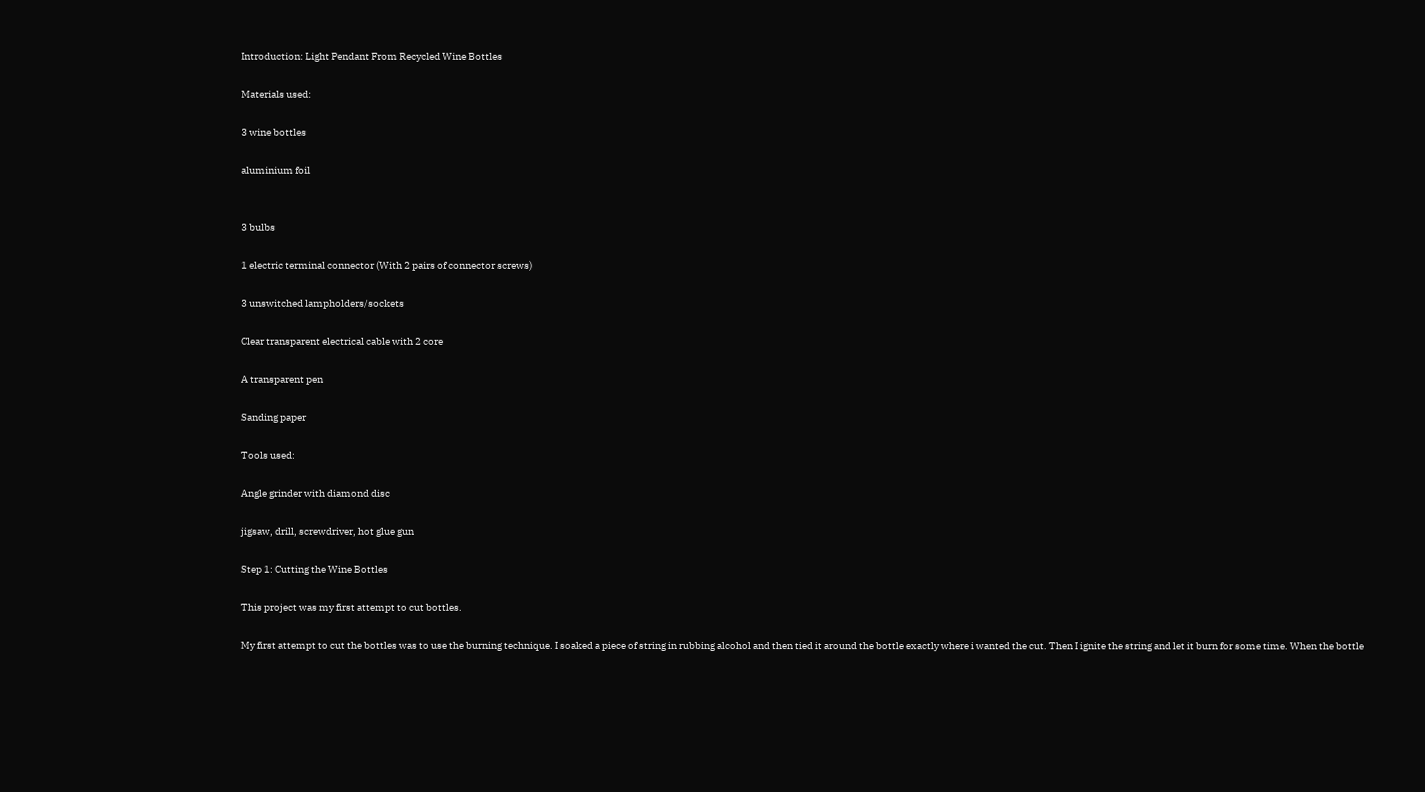Introduction: Light Pendant From Recycled Wine Bottles

Materials used:

3 wine bottles

aluminium foil


3 bulbs

1 electric terminal connector (With 2 pairs of connector screws)

3 unswitched lampholders/sockets

Clear transparent electrical cable with 2 core

A transparent pen

Sanding paper

Tools used:

Angle grinder with diamond disc

jigsaw, drill, screwdriver, hot glue gun

Step 1: Cutting the Wine Bottles

This project was my first attempt to cut bottles.

My first attempt to cut the bottles was to use the burning technique. I soaked a piece of string in rubbing alcohol and then tied it around the bottle exactly where i wanted the cut. Then I ignite the string and let it burn for some time. When the bottle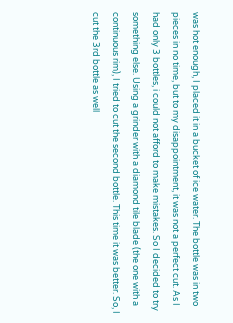was hot enough, I placed it in a bucket of ice water. The bottle was in two pieces in no time, but to my disappointment, it was not a perfect cut. As I had only 3 bottles, i could not afford to make mistakes. So I decided to try something else. Using a grinder with a diamond tile blade (the one with a continuous rim), I tried to cut the second bottle. This time it was better. So, I cut the 3rd bottle as well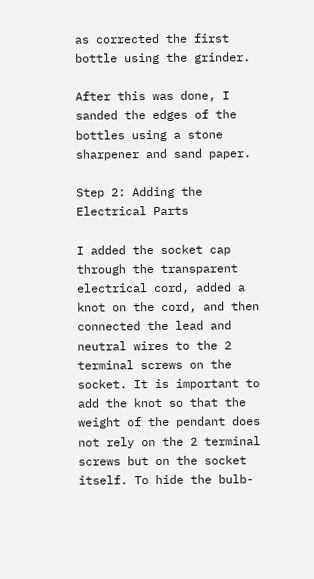as corrected the first bottle using the grinder.

After this was done, I sanded the edges of the bottles using a stone sharpener and sand paper.

Step 2: Adding the Electrical Parts

I added the socket cap through the transparent electrical cord, added a knot on the cord, and then connected the lead and neutral wires to the 2 terminal screws on the socket. It is important to add the knot so that the weight of the pendant does not rely on the 2 terminal screws but on the socket itself. To hide the bulb-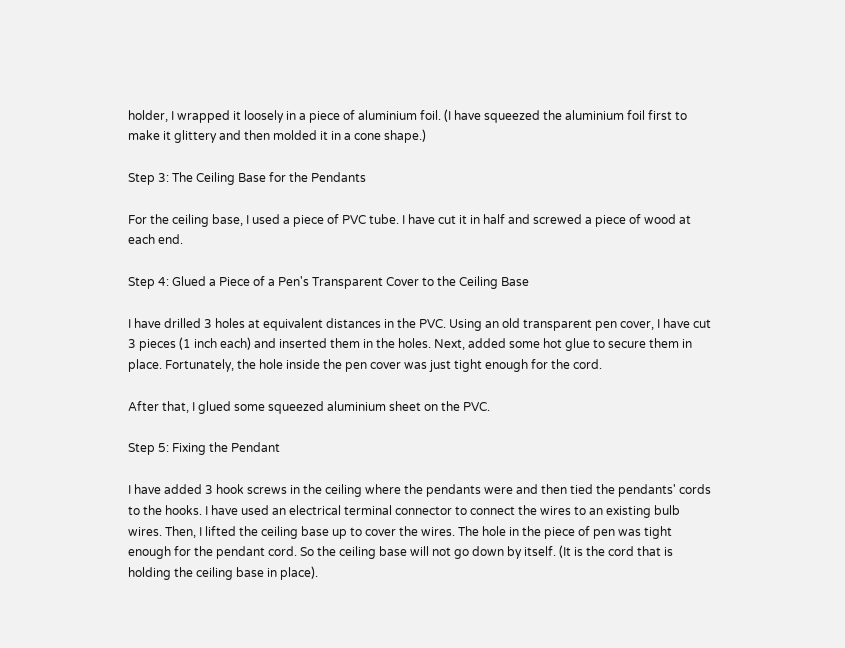holder, I wrapped it loosely in a piece of aluminium foil. (I have squeezed the aluminium foil first to make it glittery and then molded it in a cone shape.)

Step 3: The Ceiling Base for the Pendants

For the ceiling base, I used a piece of PVC tube. I have cut it in half and screwed a piece of wood at each end.

Step 4: Glued a Piece of a Pen's Transparent Cover to the Ceiling Base

I have drilled 3 holes at equivalent distances in the PVC. Using an old transparent pen cover, I have cut 3 pieces (1 inch each) and inserted them in the holes. Next, added some hot glue to secure them in place. Fortunately, the hole inside the pen cover was just tight enough for the cord.

After that, I glued some squeezed aluminium sheet on the PVC.

Step 5: Fixing the Pendant

I have added 3 hook screws in the ceiling where the pendants were and then tied the pendants' cords to the hooks. I have used an electrical terminal connector to connect the wires to an existing bulb wires. Then, I lifted the ceiling base up to cover the wires. The hole in the piece of pen was tight enough for the pendant cord. So the ceiling base will not go down by itself. (It is the cord that is holding the ceiling base in place).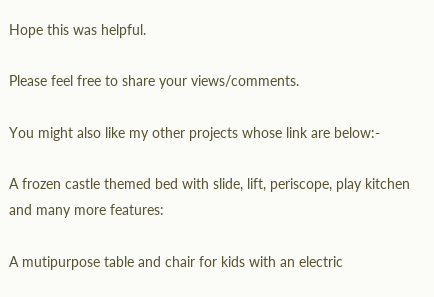Hope this was helpful.

Please feel free to share your views/comments.

You might also like my other projects whose link are below:-

A frozen castle themed bed with slide, lift, periscope, play kitchen and many more features:

A mutipurpose table and chair for kids with an electric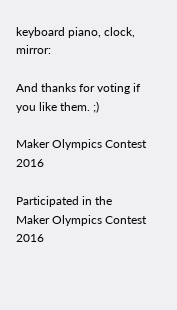keyboard piano, clock, mirror:

And thanks for voting if you like them. ;)

Maker Olympics Contest 2016

Participated in the
Maker Olympics Contest 2016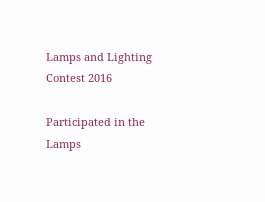Lamps and Lighting Contest 2016

Participated in the
Lamps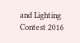and Lighting Contest 2016